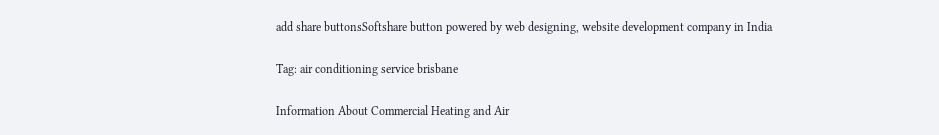add share buttonsSoftshare button powered by web designing, website development company in India

Tag: air conditioning service brisbane

Information About Commercial Heating and Air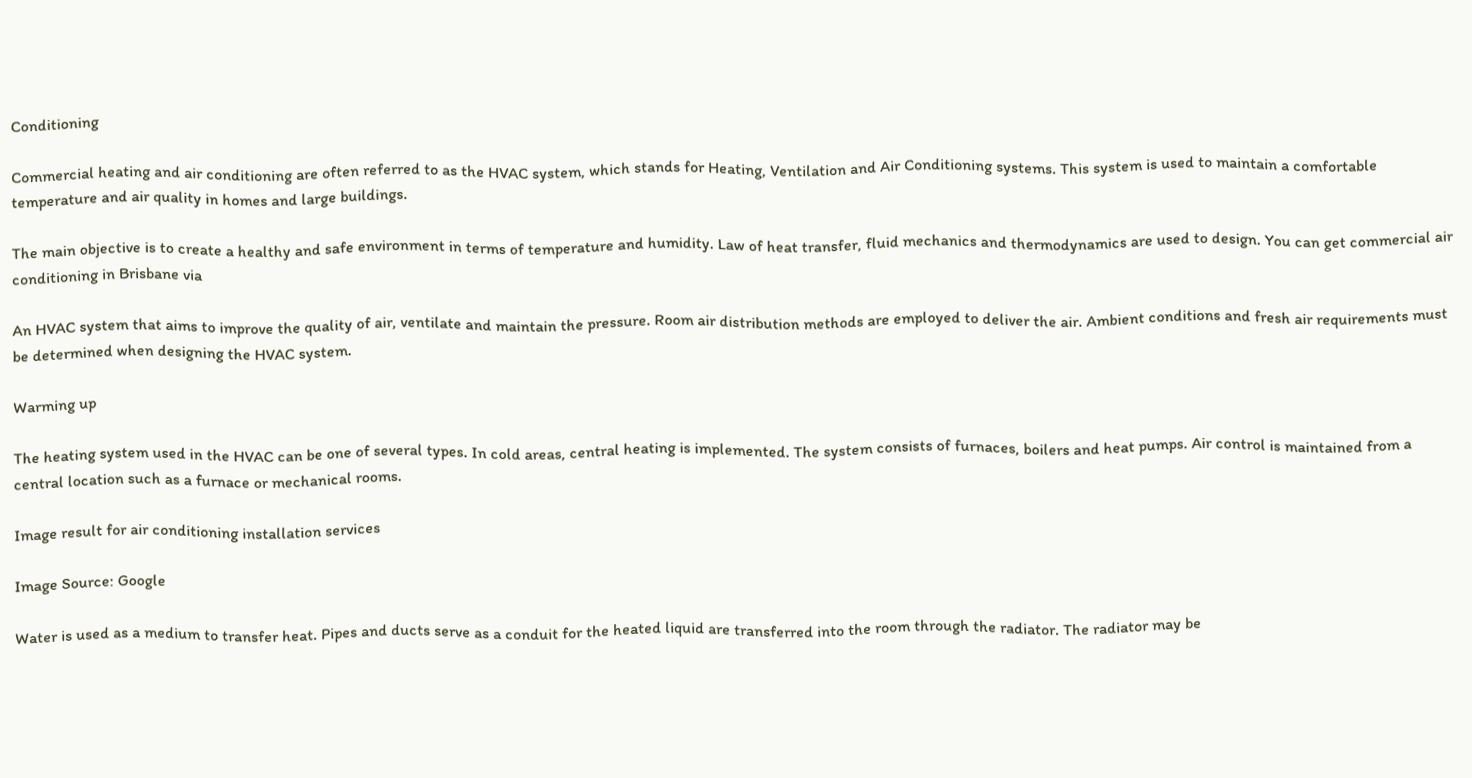Conditioning

Commercial heating and air conditioning are often referred to as the HVAC system, which stands for Heating, Ventilation and Air Conditioning systems. This system is used to maintain a comfortable temperature and air quality in homes and large buildings.

The main objective is to create a healthy and safe environment in terms of temperature and humidity. Law of heat transfer, fluid mechanics and thermodynamics are used to design. You can get commercial air conditioning in Brisbane via

An HVAC system that aims to improve the quality of air, ventilate and maintain the pressure. Room air distribution methods are employed to deliver the air. Ambient conditions and fresh air requirements must be determined when designing the HVAC system.

Warming up

The heating system used in the HVAC can be one of several types. In cold areas, central heating is implemented. The system consists of furnaces, boilers and heat pumps. Air control is maintained from a central location such as a furnace or mechanical rooms.

Image result for air conditioning installation services

Image Source: Google

Water is used as a medium to transfer heat. Pipes and ducts serve as a conduit for the heated liquid are transferred into the room through the radiator. The radiator may be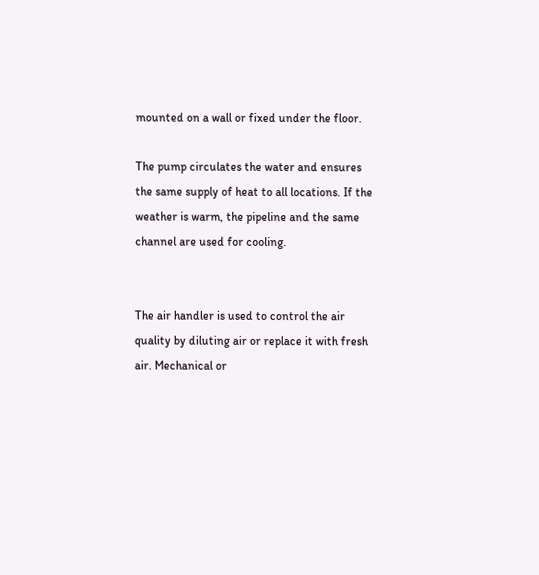mounted on a wall or fixed under the floor.

The pump circulates the water and ensures the same supply of heat to all locations. If the weather is warm, the pipeline and the same channel are used for cooling.


The air handler is used to control the air quality by diluting air or replace it with fresh air. Mechanical or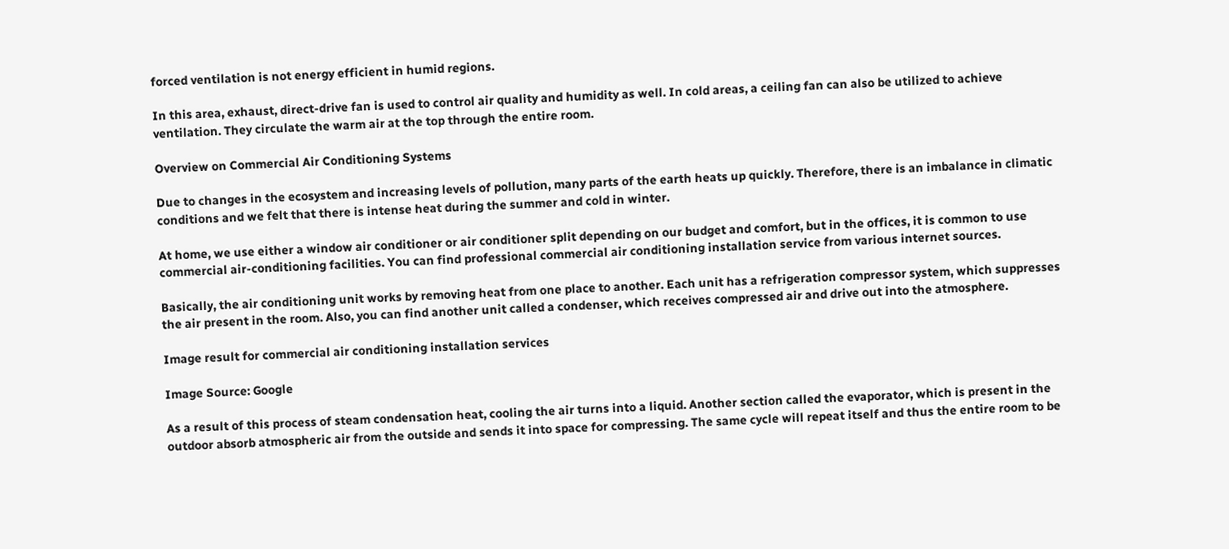forced ventilation is not energy efficient in humid regions.

In this area, exhaust, direct-drive fan is used to control air quality and humidity as well. In cold areas, a ceiling fan can also be utilized to achieve ventilation. They circulate the warm air at the top through the entire room.

Overview on Commercial Air Conditioning Systems

Due to changes in the ecosystem and increasing levels of pollution, many parts of the earth heats up quickly. Therefore, there is an imbalance in climatic conditions and we felt that there is intense heat during the summer and cold in winter.

At home, we use either a window air conditioner or air conditioner split depending on our budget and comfort, but in the offices, it is common to use commercial air-conditioning facilities. You can find professional commercial air conditioning installation service from various internet sources.

Basically, the air conditioning unit works by removing heat from one place to another. Each unit has a refrigeration compressor system, which suppresses the air present in the room. Also, you can find another unit called a condenser, which receives compressed air and drive out into the atmosphere.

Image result for commercial air conditioning installation services

Image Source: Google

As a result of this process of steam condensation heat, cooling the air turns into a liquid. Another section called the evaporator, which is present in the outdoor absorb atmospheric air from the outside and sends it into space for compressing. The same cycle will repeat itself and thus the entire room to be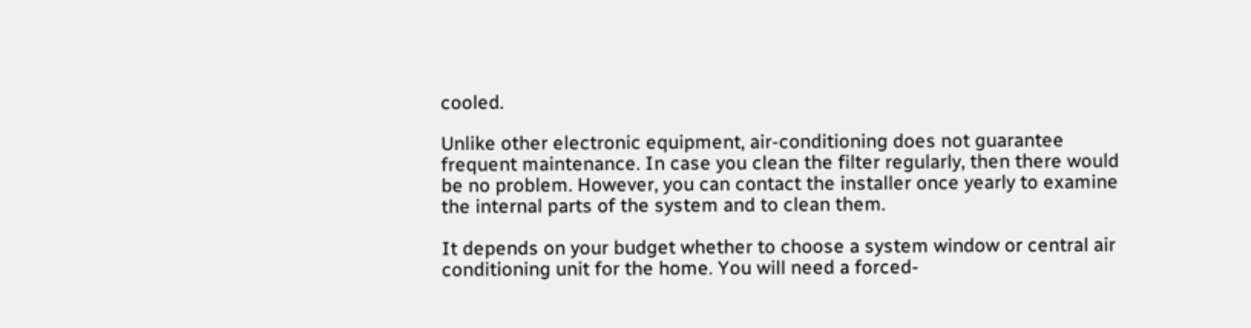cooled.

Unlike other electronic equipment, air-conditioning does not guarantee frequent maintenance. In case you clean the filter regularly, then there would be no problem. However, you can contact the installer once yearly to examine the internal parts of the system and to clean them.

It depends on your budget whether to choose a system window or central air conditioning unit for the home. You will need a forced-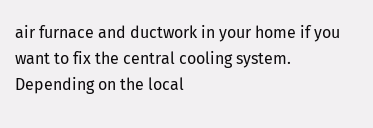air furnace and ductwork in your home if you want to fix the central cooling system. Depending on the local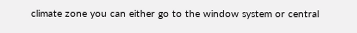climate zone you can either go to the window system or central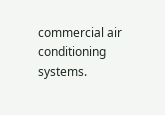commercial air conditioning systems.